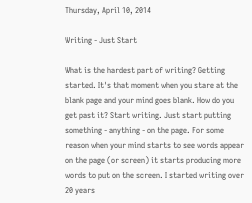Thursday, April 10, 2014

Writing - Just Start

What is the hardest part of writing? Getting started. It's that moment when you stare at the blank page and your mind goes blank. How do you get past it? Start writing. Just start putting something - anything - on the page. For some reason when your mind starts to see words appear on the page (or screen) it starts producing more words to put on the screen. I started writing over 20 years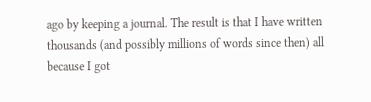ago by keeping a journal. The result is that I have written thousands (and possibly millions of words since then) all because I got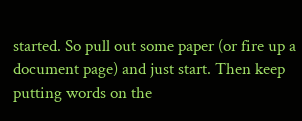started. So pull out some paper (or fire up a document page) and just start. Then keep putting words on the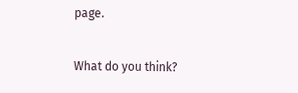page.

What do you think?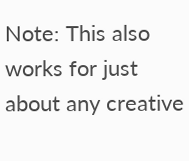Note: This also works for just about any creative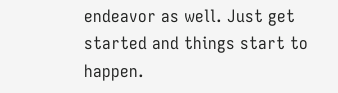endeavor as well. Just get started and things start to happen.